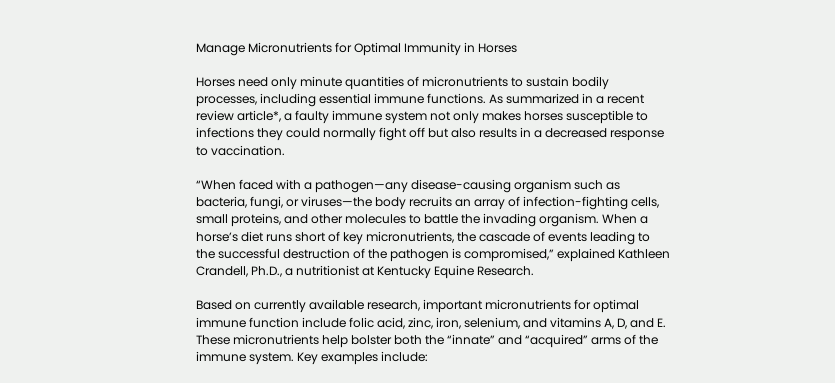Manage Micronutrients for Optimal Immunity in Horses

Horses need only minute quantities of micronutrients to sustain bodily processes, including essential immune functions. As summarized in a recent review article*, a faulty immune system not only makes horses susceptible to infections they could normally fight off but also results in a decreased response to vaccination.

“When faced with a pathogen—any disease-causing organism such as bacteria, fungi, or viruses—the body recruits an array of infection-fighting cells, small proteins, and other molecules to battle the invading organism. When a horse’s diet runs short of key micronutrients, the cascade of events leading to the successful destruction of the pathogen is compromised,” explained Kathleen Crandell, Ph.D., a nutritionist at Kentucky Equine Research.

Based on currently available research, important micronutrients for optimal immune function include folic acid, zinc, iron, selenium, and vitamins A, D, and E. These micronutrients help bolster both the “innate” and “acquired” arms of the immune system. Key examples include: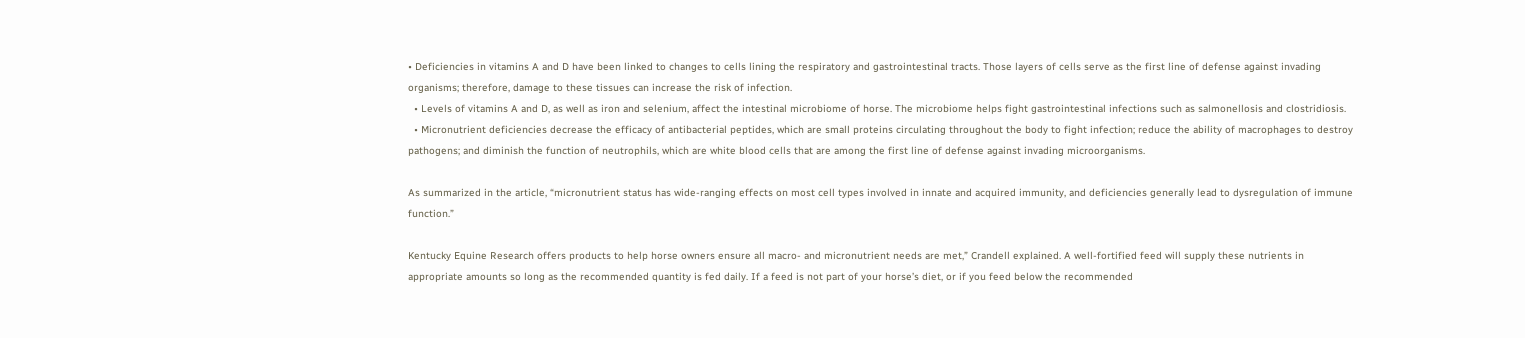• Deficiencies in vitamins A and D have been linked to changes to cells lining the respiratory and gastrointestinal tracts. Those layers of cells serve as the first line of defense against invading organisms; therefore, damage to these tissues can increase the risk of infection.
  • Levels of vitamins A and D, as well as iron and selenium, affect the intestinal microbiome of horse. The microbiome helps fight gastrointestinal infections such as salmonellosis and clostridiosis.
  • Micronutrient deficiencies decrease the efficacy of antibacterial peptides, which are small proteins circulating throughout the body to fight infection; reduce the ability of macrophages to destroy pathogens; and diminish the function of neutrophils, which are white blood cells that are among the first line of defense against invading microorganisms.

As summarized in the article, “micronutrient status has wide-ranging effects on most cell types involved in innate and acquired immunity, and deficiencies generally lead to dysregulation of immune function.”

Kentucky Equine Research offers products to help horse owners ensure all macro- and micronutrient needs are met,” Crandell explained. A well-fortified feed will supply these nutrients in appropriate amounts so long as the recommended quantity is fed daily. If a feed is not part of your horse’s diet, or if you feed below the recommended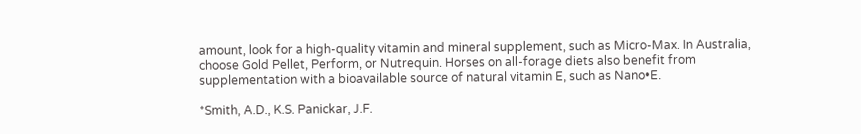amount, look for a high-quality vitamin and mineral supplement, such as Micro-Max. In Australia, choose Gold Pellet, Perform, or Nutrequin. Horses on all-forage diets also benefit from supplementation with a bioavailable source of natural vitamin E, such as Nano•E.

*Smith, A.D., K.S. Panickar, J.F.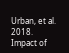Urban, et al. 2018. Impact of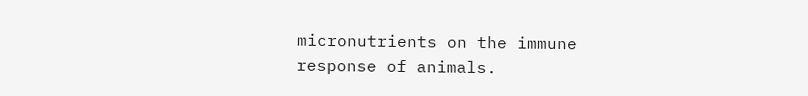micronutrients on the immune response of animals.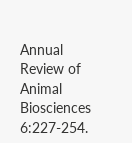Annual Review of Animal Biosciences 6:227-254.